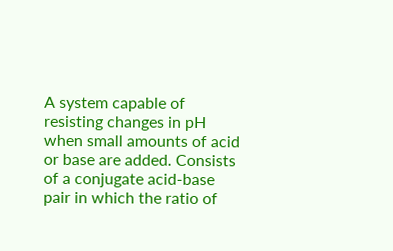A system capable of resisting changes in pH when small amounts of acid or base are added. Consists of a conjugate acid-base pair in which the ratio of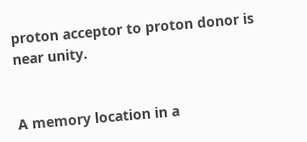proton acceptor to proton donor is near unity.


A memory location in a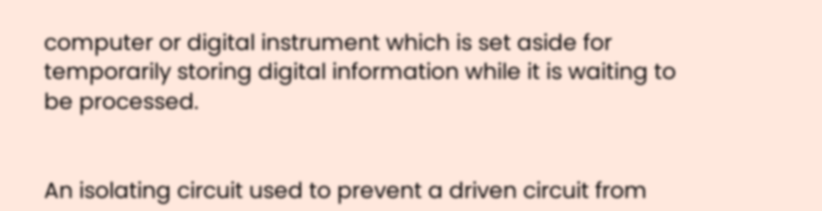computer or digital instrument which is set aside for temporarily storing digital information while it is waiting to be processed.


An isolating circuit used to prevent a driven circuit from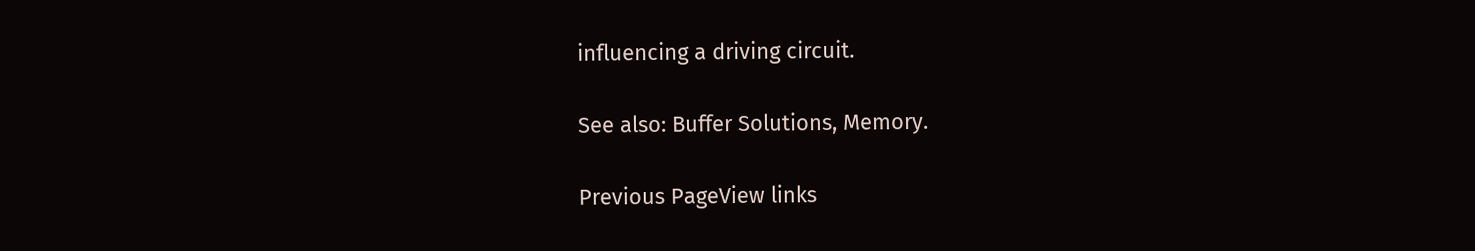influencing a driving circuit.

See also: Buffer Solutions, Memory.

Previous PageView links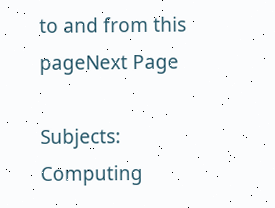to and from this pageNext Page

Subjects: Computing